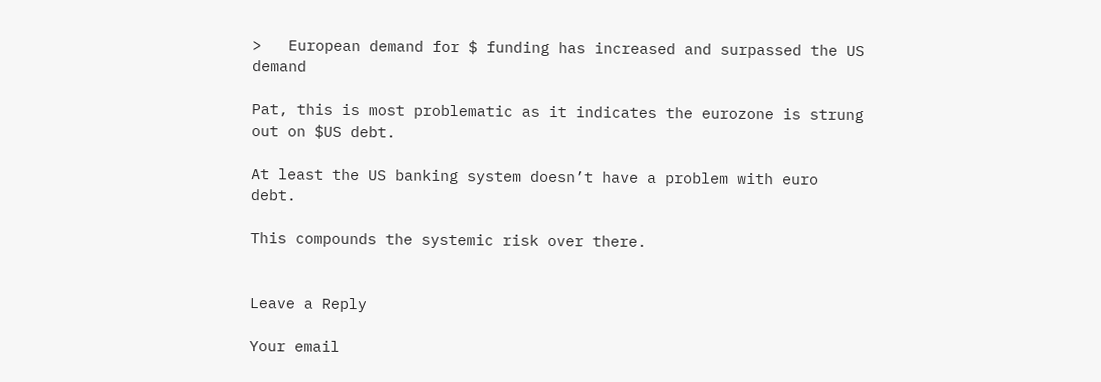>   European demand for $ funding has increased and surpassed the US demand

Pat, this is most problematic as it indicates the eurozone is strung out on $US debt.

At least the US banking system doesn’t have a problem with euro debt.

This compounds the systemic risk over there.


Leave a Reply

Your email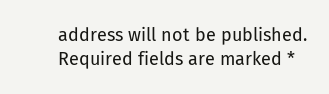address will not be published. Required fields are marked *